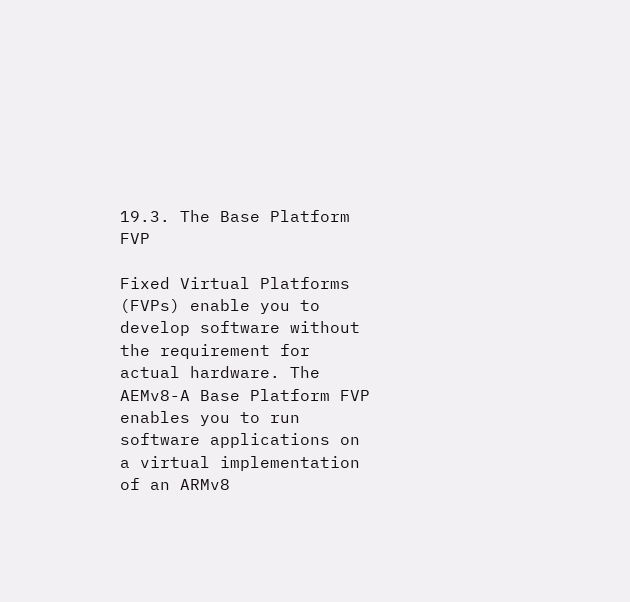19.3. The Base Platform FVP

Fixed Virtual Platforms (FVPs) enable you to develop software without the requirement for actual hardware. The AEMv8-A Base Platform FVP enables you to run software applications on a virtual implementation of an ARMv8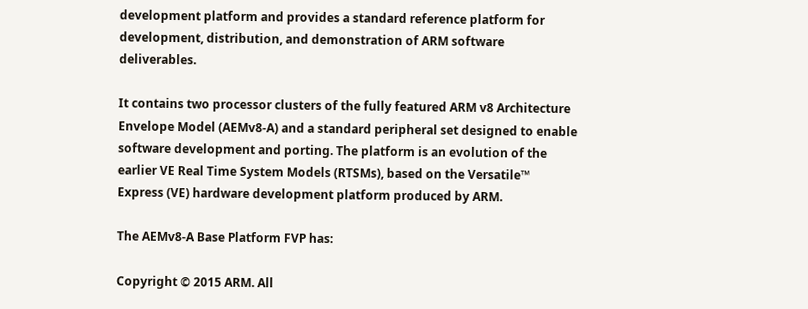development platform and provides a standard reference platform for development, distribution, and demonstration of ARM software deliverables.

It contains two processor clusters of the fully featured ARM v8 Architecture Envelope Model (AEMv8-A) and a standard peripheral set designed to enable software development and porting. The platform is an evolution of the earlier VE Real Time System Models (RTSMs), based on the Versatile™ Express (VE) hardware development platform produced by ARM.

The AEMv8-A Base Platform FVP has:

Copyright © 2015 ARM. All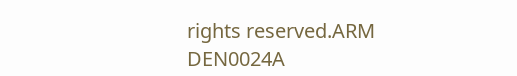rights reserved.ARM DEN0024A